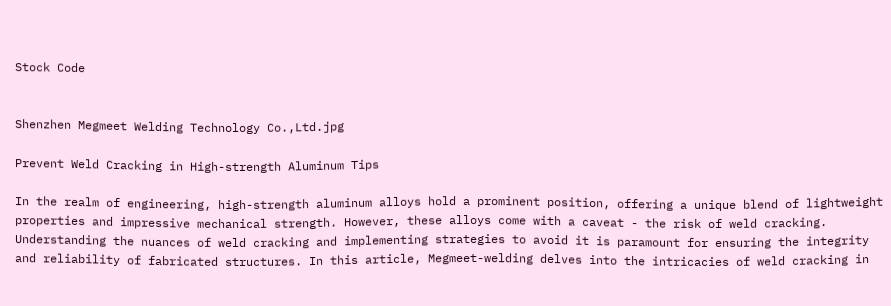Stock Code


Shenzhen Megmeet Welding Technology Co.,Ltd.jpg

Prevent Weld Cracking in High-strength Aluminum Tips

In the realm of engineering, high-strength aluminum alloys hold a prominent position, offering a unique blend of lightweight properties and impressive mechanical strength. However, these alloys come with a caveat - the risk of weld cracking. Understanding the nuances of weld cracking and implementing strategies to avoid it is paramount for ensuring the integrity and reliability of fabricated structures. In this article, Megmeet-welding delves into the intricacies of weld cracking in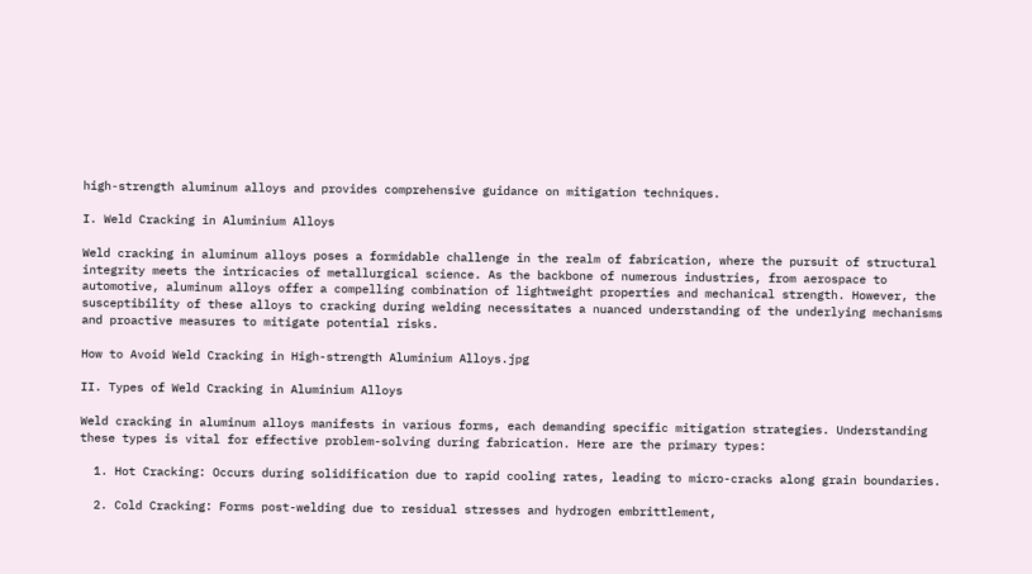high-strength aluminum alloys and provides comprehensive guidance on mitigation techniques.

I. Weld Cracking in Aluminium Alloys

Weld cracking in aluminum alloys poses a formidable challenge in the realm of fabrication, where the pursuit of structural integrity meets the intricacies of metallurgical science. As the backbone of numerous industries, from aerospace to automotive, aluminum alloys offer a compelling combination of lightweight properties and mechanical strength. However, the susceptibility of these alloys to cracking during welding necessitates a nuanced understanding of the underlying mechanisms and proactive measures to mitigate potential risks.

How to Avoid Weld Cracking in High-strength Aluminium Alloys.jpg

II. Types of Weld Cracking in Aluminium Alloys

Weld cracking in aluminum alloys manifests in various forms, each demanding specific mitigation strategies. Understanding these types is vital for effective problem-solving during fabrication. Here are the primary types:

  1. Hot Cracking: Occurs during solidification due to rapid cooling rates, leading to micro-cracks along grain boundaries.

  2. Cold Cracking: Forms post-welding due to residual stresses and hydrogen embrittlement,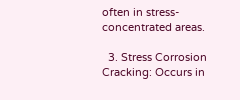often in stress-concentrated areas.

  3. Stress Corrosion Cracking: Occurs in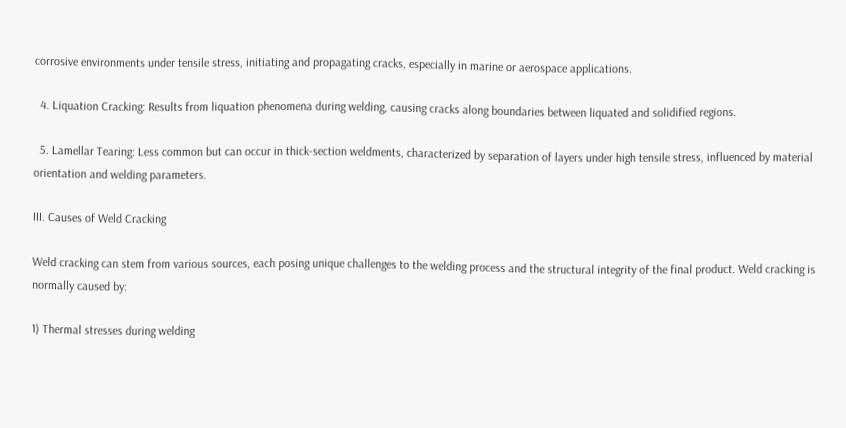corrosive environments under tensile stress, initiating and propagating cracks, especially in marine or aerospace applications.

  4. Liquation Cracking: Results from liquation phenomena during welding, causing cracks along boundaries between liquated and solidified regions.

  5. Lamellar Tearing: Less common but can occur in thick-section weldments, characterized by separation of layers under high tensile stress, influenced by material orientation and welding parameters.

III. Causes of Weld Cracking

Weld cracking can stem from various sources, each posing unique challenges to the welding process and the structural integrity of the final product. Weld cracking is normally caused by:

1) Thermal stresses during welding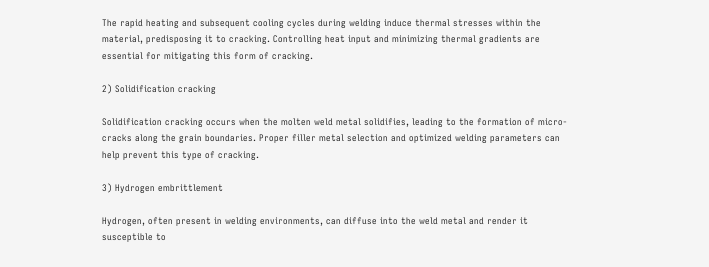The rapid heating and subsequent cooling cycles during welding induce thermal stresses within the material, predisposing it to cracking. Controlling heat input and minimizing thermal gradients are essential for mitigating this form of cracking.

2) Solidification cracking

Solidification cracking occurs when the molten weld metal solidifies, leading to the formation of micro-cracks along the grain boundaries. Proper filler metal selection and optimized welding parameters can help prevent this type of cracking.

3) Hydrogen embrittlement

Hydrogen, often present in welding environments, can diffuse into the weld metal and render it susceptible to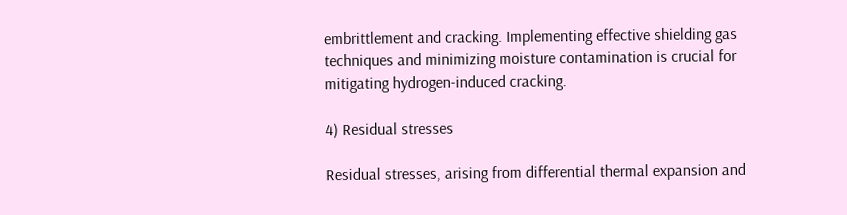embrittlement and cracking. Implementing effective shielding gas techniques and minimizing moisture contamination is crucial for mitigating hydrogen-induced cracking.

4) Residual stresses

Residual stresses, arising from differential thermal expansion and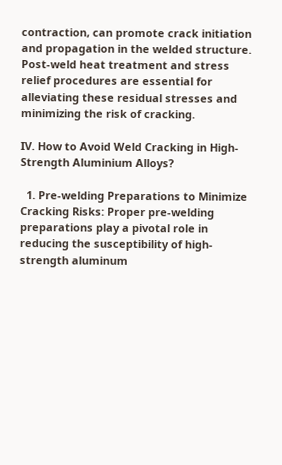contraction, can promote crack initiation and propagation in the welded structure. Post-weld heat treatment and stress relief procedures are essential for alleviating these residual stresses and minimizing the risk of cracking.

IV. How to Avoid Weld Cracking in High-Strength Aluminium Alloys?

  1. Pre-welding Preparations to Minimize Cracking Risks: Proper pre-welding preparations play a pivotal role in reducing the susceptibility of high-strength aluminum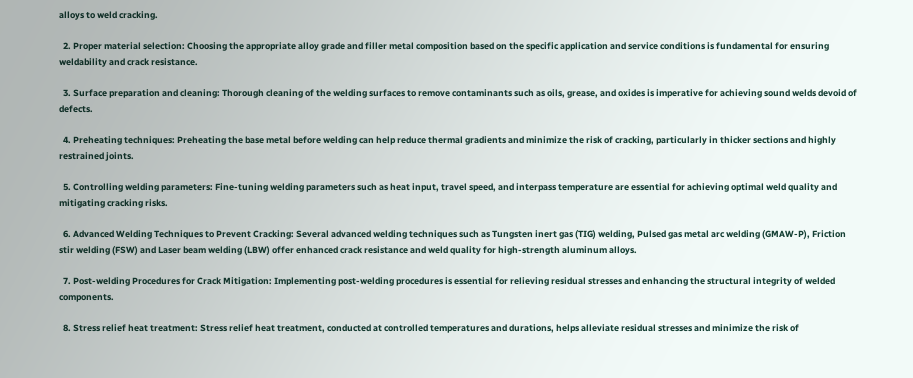alloys to weld cracking.

  2. Proper material selection: Choosing the appropriate alloy grade and filler metal composition based on the specific application and service conditions is fundamental for ensuring weldability and crack resistance.

  3. Surface preparation and cleaning: Thorough cleaning of the welding surfaces to remove contaminants such as oils, grease, and oxides is imperative for achieving sound welds devoid of defects.

  4. Preheating techniques: Preheating the base metal before welding can help reduce thermal gradients and minimize the risk of cracking, particularly in thicker sections and highly restrained joints.

  5. Controlling welding parameters: Fine-tuning welding parameters such as heat input, travel speed, and interpass temperature are essential for achieving optimal weld quality and mitigating cracking risks.

  6. Advanced Welding Techniques to Prevent Cracking: Several advanced welding techniques such as Tungsten inert gas (TIG) welding, Pulsed gas metal arc welding (GMAW-P), Friction stir welding (FSW) and Laser beam welding (LBW) offer enhanced crack resistance and weld quality for high-strength aluminum alloys.

  7. Post-welding Procedures for Crack Mitigation: Implementing post-welding procedures is essential for relieving residual stresses and enhancing the structural integrity of welded components.

  8. Stress relief heat treatment: Stress relief heat treatment, conducted at controlled temperatures and durations, helps alleviate residual stresses and minimize the risk of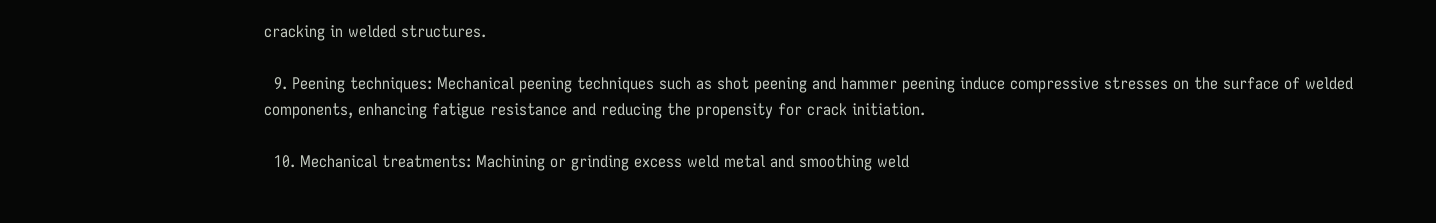cracking in welded structures.

  9. Peening techniques: Mechanical peening techniques such as shot peening and hammer peening induce compressive stresses on the surface of welded components, enhancing fatigue resistance and reducing the propensity for crack initiation.

  10. Mechanical treatments: Machining or grinding excess weld metal and smoothing weld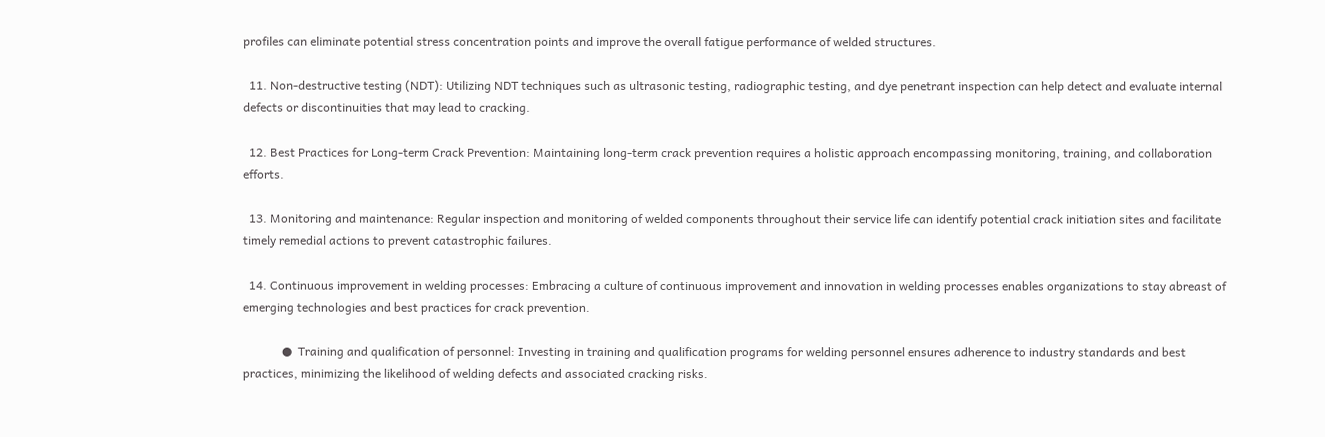profiles can eliminate potential stress concentration points and improve the overall fatigue performance of welded structures.

  11. Non-destructive testing (NDT): Utilizing NDT techniques such as ultrasonic testing, radiographic testing, and dye penetrant inspection can help detect and evaluate internal defects or discontinuities that may lead to cracking.

  12. Best Practices for Long-term Crack Prevention: Maintaining long-term crack prevention requires a holistic approach encompassing monitoring, training, and collaboration efforts.

  13. Monitoring and maintenance: Regular inspection and monitoring of welded components throughout their service life can identify potential crack initiation sites and facilitate timely remedial actions to prevent catastrophic failures.

  14. Continuous improvement in welding processes: Embracing a culture of continuous improvement and innovation in welding processes enables organizations to stay abreast of emerging technologies and best practices for crack prevention.

             ●  Training and qualification of personnel: Investing in training and qualification programs for welding personnel ensures adherence to industry standards and best practices, minimizing the likelihood of welding defects and associated cracking risks.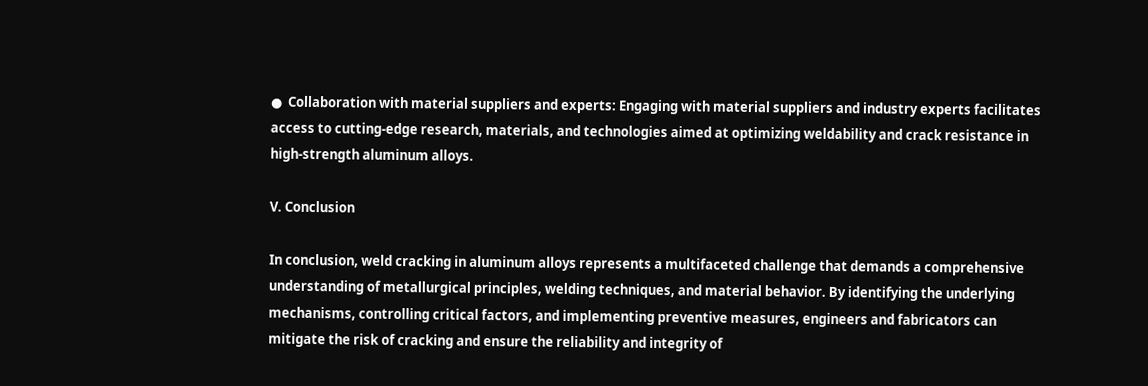●  Collaboration with material suppliers and experts: Engaging with material suppliers and industry experts facilitates access to cutting-edge research, materials, and technologies aimed at optimizing weldability and crack resistance in high-strength aluminum alloys.

V. Conclusion

In conclusion, weld cracking in aluminum alloys represents a multifaceted challenge that demands a comprehensive understanding of metallurgical principles, welding techniques, and material behavior. By identifying the underlying mechanisms, controlling critical factors, and implementing preventive measures, engineers and fabricators can mitigate the risk of cracking and ensure the reliability and integrity of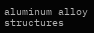aluminum alloy structures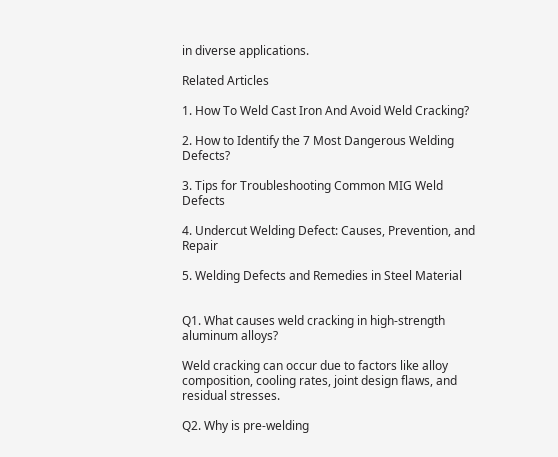in diverse applications.

Related Articles

1. How To Weld Cast Iron And Avoid Weld Cracking?

2. How to Identify the 7 Most Dangerous Welding Defects?

3. Tips for Troubleshooting Common MIG Weld Defects

4. Undercut Welding Defect: Causes, Prevention, and Repair

5. Welding Defects and Remedies in Steel Material


Q1. What causes weld cracking in high-strength aluminum alloys?

Weld cracking can occur due to factors like alloy composition, cooling rates, joint design flaws, and residual stresses.

Q2. Why is pre-welding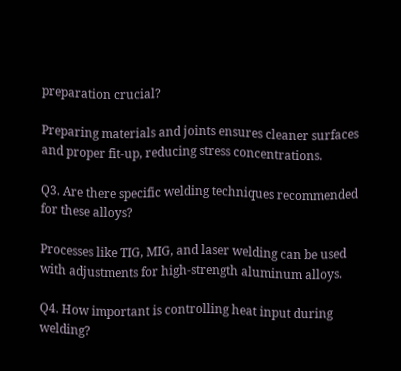preparation crucial?

Preparing materials and joints ensures cleaner surfaces and proper fit-up, reducing stress concentrations.

Q3. Are there specific welding techniques recommended for these alloys?

Processes like TIG, MIG, and laser welding can be used with adjustments for high-strength aluminum alloys.

Q4. How important is controlling heat input during welding?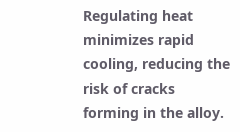Regulating heat minimizes rapid cooling, reducing the risk of cracks forming in the alloy.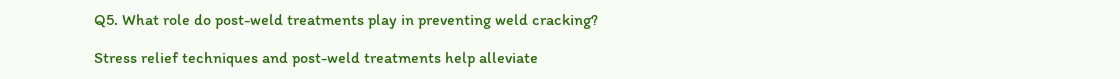Q5. What role do post-weld treatments play in preventing weld cracking?

Stress relief techniques and post-weld treatments help alleviate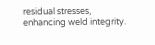residual stresses, enhancing weld integrity.